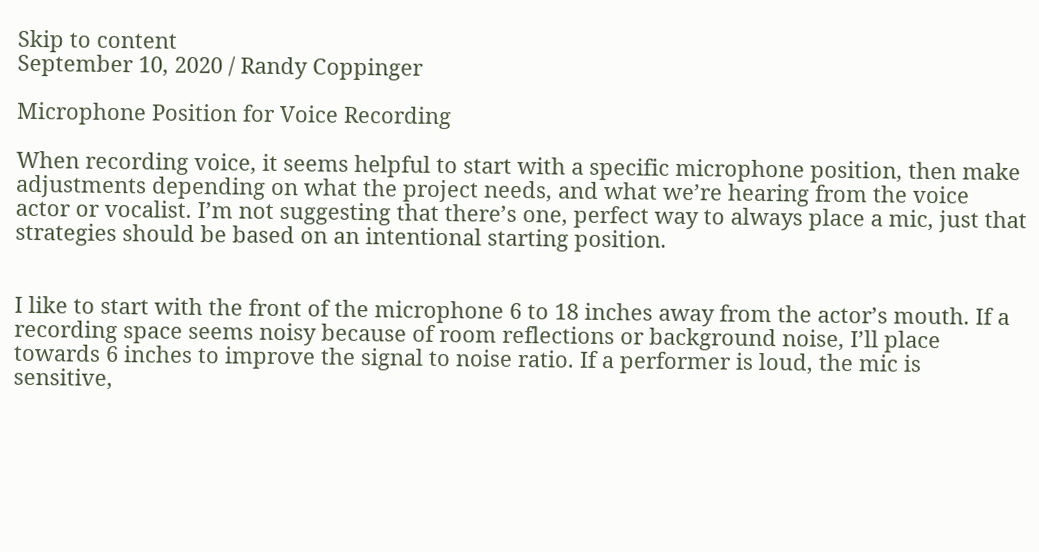Skip to content
September 10, 2020 / Randy Coppinger

Microphone Position for Voice Recording

When recording voice, it seems helpful to start with a specific microphone position, then make adjustments depending on what the project needs, and what we’re hearing from the voice actor or vocalist. I’m not suggesting that there’s one, perfect way to always place a mic, just that strategies should be based on an intentional starting position.


I like to start with the front of the microphone 6 to 18 inches away from the actor’s mouth. If a recording space seems noisy because of room reflections or background noise, I’ll place towards 6 inches to improve the signal to noise ratio. If a performer is loud, the mic is sensitive,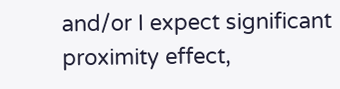and/or I expect significant proximity effect,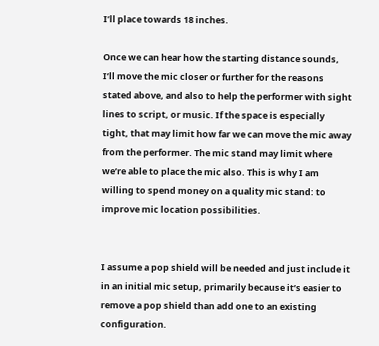I’ll place towards 18 inches.

Once we can hear how the starting distance sounds, I’ll move the mic closer or further for the reasons stated above, and also to help the performer with sight lines to script, or music. If the space is especially tight, that may limit how far we can move the mic away from the performer. The mic stand may limit where we’re able to place the mic also. This is why I am willing to spend money on a quality mic stand: to improve mic location possibilities.


I assume a pop shield will be needed and just include it in an initial mic setup, primarily because it’s easier to remove a pop shield than add one to an existing configuration.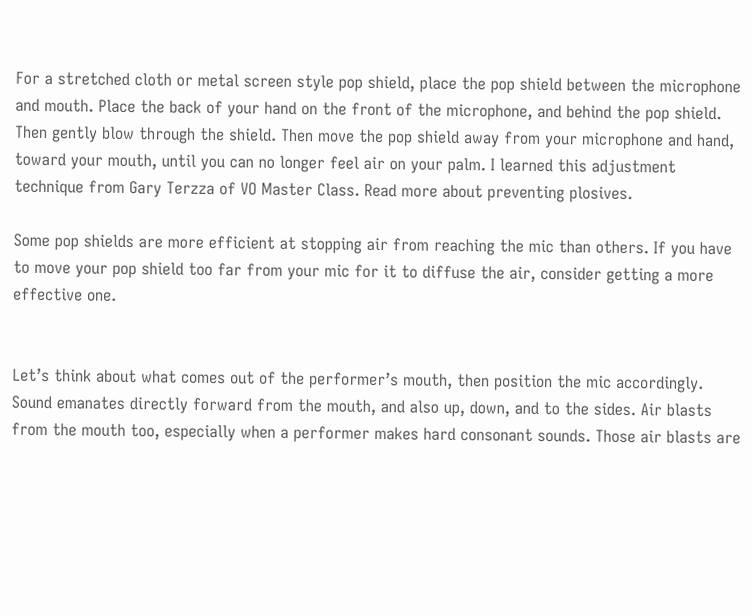For a stretched cloth or metal screen style pop shield, place the pop shield between the microphone and mouth. Place the back of your hand on the front of the microphone, and behind the pop shield. Then gently blow through the shield. Then move the pop shield away from your microphone and hand, toward your mouth, until you can no longer feel air on your palm. I learned this adjustment technique from Gary Terzza of VO Master Class. Read more about preventing plosives.

Some pop shields are more efficient at stopping air from reaching the mic than others. If you have to move your pop shield too far from your mic for it to diffuse the air, consider getting a more effective one.


Let’s think about what comes out of the performer’s mouth, then position the mic accordingly. Sound emanates directly forward from the mouth, and also up, down, and to the sides. Air blasts from the mouth too, especially when a performer makes hard consonant sounds. Those air blasts are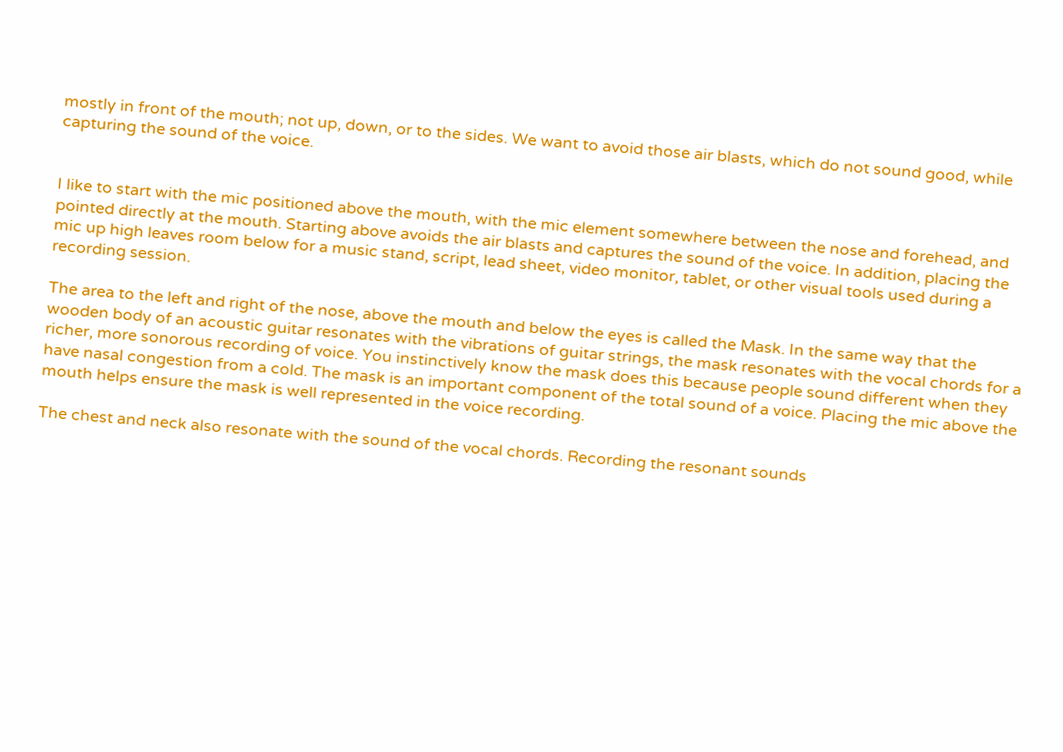mostly in front of the mouth; not up, down, or to the sides. We want to avoid those air blasts, which do not sound good, while capturing the sound of the voice.


I like to start with the mic positioned above the mouth, with the mic element somewhere between the nose and forehead, and pointed directly at the mouth. Starting above avoids the air blasts and captures the sound of the voice. In addition, placing the mic up high leaves room below for a music stand, script, lead sheet, video monitor, tablet, or other visual tools used during a recording session.

The area to the left and right of the nose, above the mouth and below the eyes is called the Mask. In the same way that the wooden body of an acoustic guitar resonates with the vibrations of guitar strings, the mask resonates with the vocal chords for a richer, more sonorous recording of voice. You instinctively know the mask does this because people sound different when they have nasal congestion from a cold. The mask is an important component of the total sound of a voice. Placing the mic above the mouth helps ensure the mask is well represented in the voice recording.

The chest and neck also resonate with the sound of the vocal chords. Recording the resonant sounds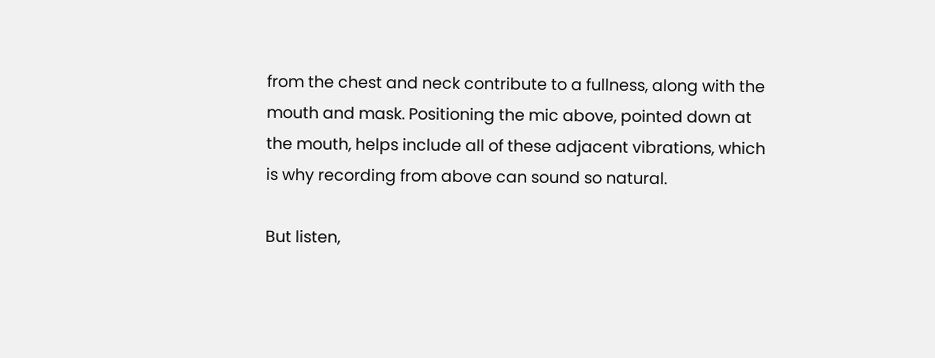from the chest and neck contribute to a fullness, along with the mouth and mask. Positioning the mic above, pointed down at the mouth, helps include all of these adjacent vibrations, which is why recording from above can sound so natural.

But listen,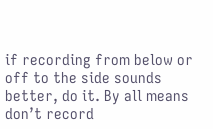if recording from below or off to the side sounds better, do it. By all means don’t record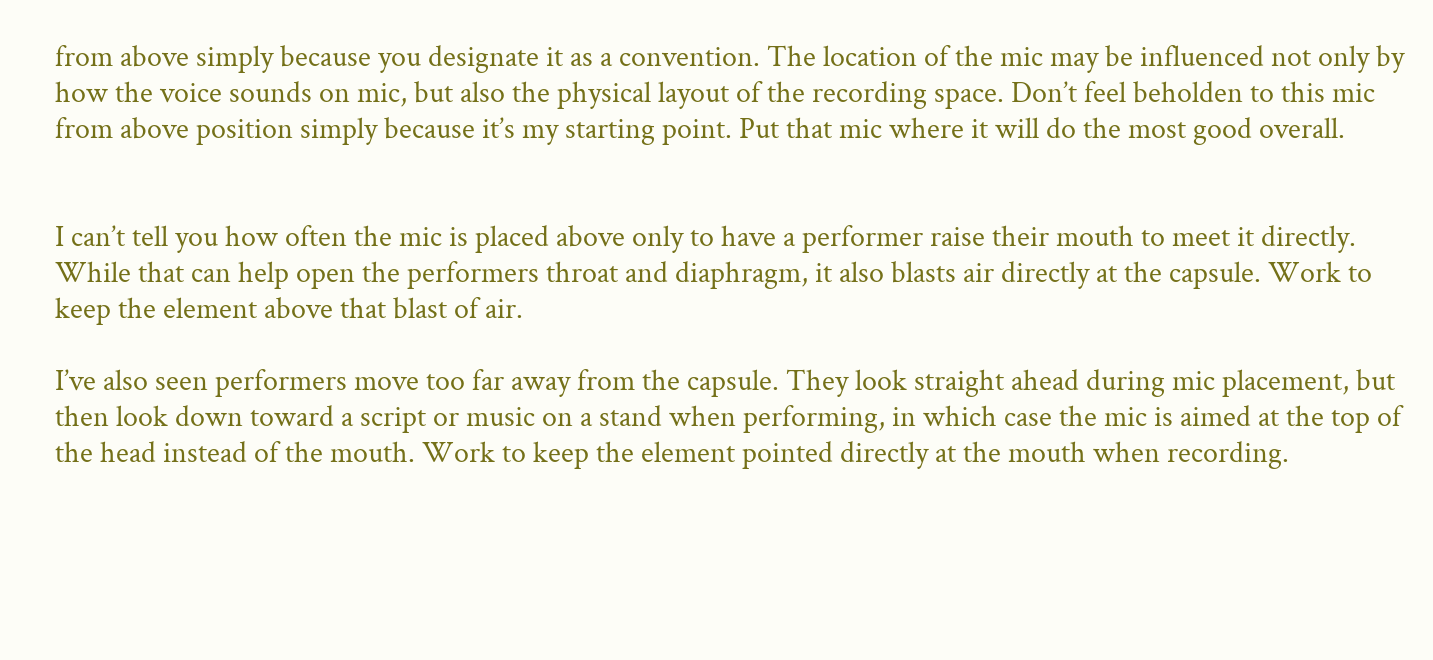from above simply because you designate it as a convention. The location of the mic may be influenced not only by how the voice sounds on mic, but also the physical layout of the recording space. Don’t feel beholden to this mic from above position simply because it’s my starting point. Put that mic where it will do the most good overall.


I can’t tell you how often the mic is placed above only to have a performer raise their mouth to meet it directly. While that can help open the performers throat and diaphragm, it also blasts air directly at the capsule. Work to keep the element above that blast of air.

I’ve also seen performers move too far away from the capsule. They look straight ahead during mic placement, but then look down toward a script or music on a stand when performing, in which case the mic is aimed at the top of the head instead of the mouth. Work to keep the element pointed directly at the mouth when recording.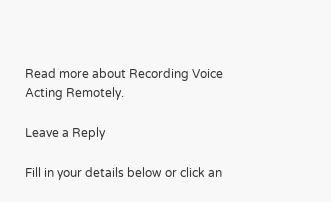Read more about Recording Voice Acting Remotely.

Leave a Reply

Fill in your details below or click an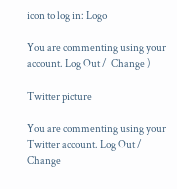icon to log in: Logo

You are commenting using your account. Log Out /  Change )

Twitter picture

You are commenting using your Twitter account. Log Out /  Change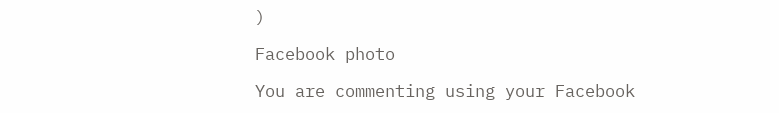)

Facebook photo

You are commenting using your Facebook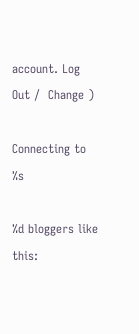account. Log Out /  Change )

Connecting to %s

%d bloggers like this: